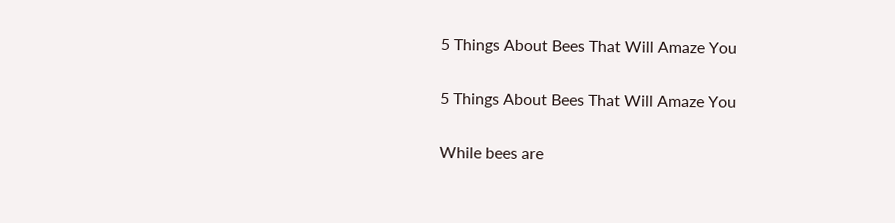5 Things About Bees That Will Amaze You

5 Things About Bees That Will Amaze You

While bees are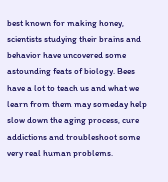best known for making honey, scientists studying their brains and behavior have uncovered some astounding feats of biology. Bees have a lot to teach us and what we learn from them may someday help slow down the aging process, cure addictions and troubleshoot some very real human problems.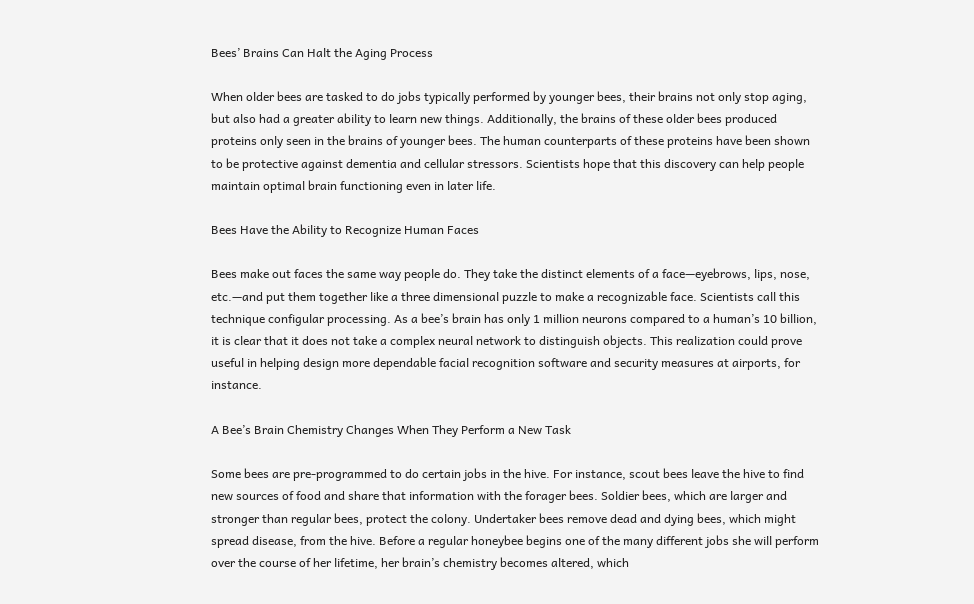Bees’ Brains Can Halt the Aging Process

When older bees are tasked to do jobs typically performed by younger bees, their brains not only stop aging, but also had a greater ability to learn new things. Additionally, the brains of these older bees produced proteins only seen in the brains of younger bees. The human counterparts of these proteins have been shown to be protective against dementia and cellular stressors. Scientists hope that this discovery can help people maintain optimal brain functioning even in later life.

Bees Have the Ability to Recognize Human Faces

Bees make out faces the same way people do. They take the distinct elements of a face—eyebrows, lips, nose, etc.—and put them together like a three dimensional puzzle to make a recognizable face. Scientists call this technique configular processing. As a bee’s brain has only 1 million neurons compared to a human’s 10 billion, it is clear that it does not take a complex neural network to distinguish objects. This realization could prove useful in helping design more dependable facial recognition software and security measures at airports, for instance.

A Bee’s Brain Chemistry Changes When They Perform a New Task

Some bees are pre-programmed to do certain jobs in the hive. For instance, scout bees leave the hive to find new sources of food and share that information with the forager bees. Soldier bees, which are larger and stronger than regular bees, protect the colony. Undertaker bees remove dead and dying bees, which might spread disease, from the hive. Before a regular honeybee begins one of the many different jobs she will perform over the course of her lifetime, her brain’s chemistry becomes altered, which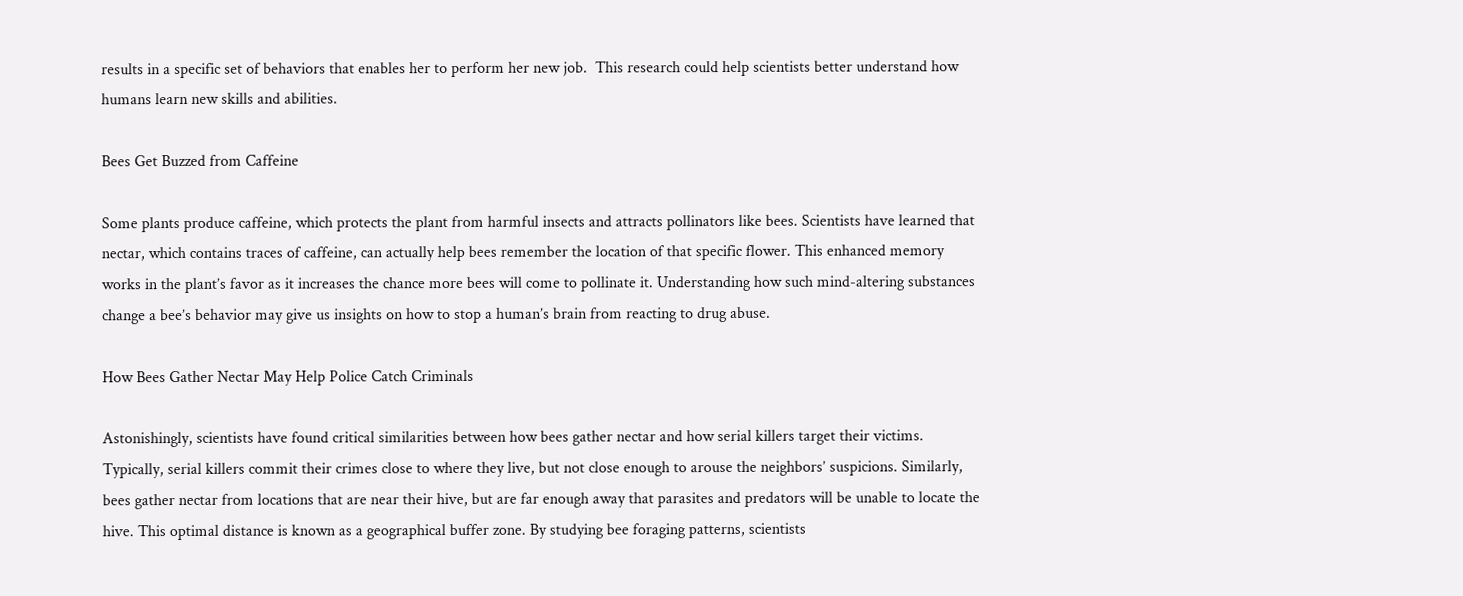results in a specific set of behaviors that enables her to perform her new job.  This research could help scientists better understand how humans learn new skills and abilities.

Bees Get Buzzed from Caffeine

Some plants produce caffeine, which protects the plant from harmful insects and attracts pollinators like bees. Scientists have learned that nectar, which contains traces of caffeine, can actually help bees remember the location of that specific flower. This enhanced memory works in the plant’s favor as it increases the chance more bees will come to pollinate it. Understanding how such mind-altering substances change a bee’s behavior may give us insights on how to stop a human’s brain from reacting to drug abuse.

How Bees Gather Nectar May Help Police Catch Criminals

Astonishingly, scientists have found critical similarities between how bees gather nectar and how serial killers target their victims. Typically, serial killers commit their crimes close to where they live, but not close enough to arouse the neighbors’ suspicions. Similarly, bees gather nectar from locations that are near their hive, but are far enough away that parasites and predators will be unable to locate the hive. This optimal distance is known as a geographical buffer zone. By studying bee foraging patterns, scientists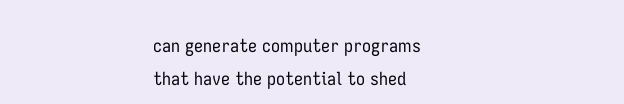can generate computer programs that have the potential to shed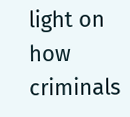light on how criminals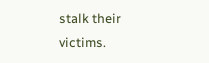stalk their victims.